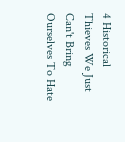4 Historical Thieves We Just Can't Bring Ourselves To Hate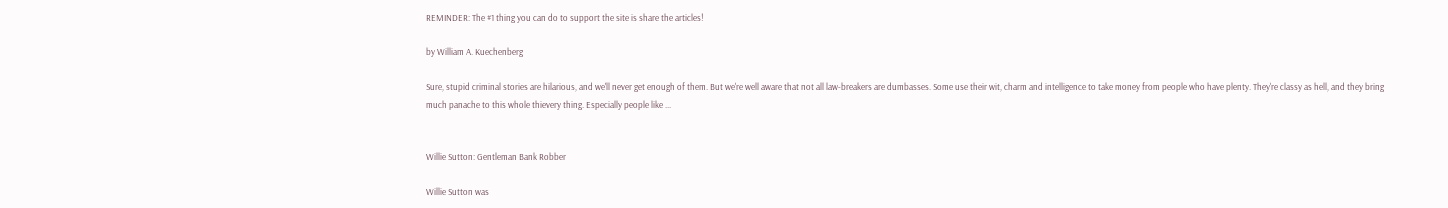REMINDER: The #1 thing you can do to support the site is share the articles!

by William A. Kuechenberg

Sure, stupid criminal stories are hilarious, and we'll never get enough of them. But we're well aware that not all law-breakers are dumbasses. Some use their wit, charm and intelligence to take money from people who have plenty. They're classy as hell, and they bring much panache to this whole thievery thing. Especially people like ...


Willie Sutton: Gentleman Bank Robber

Willie Sutton was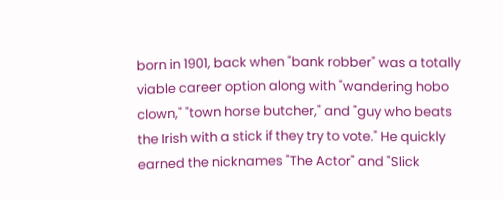born in 1901, back when "bank robber" was a totally viable career option along with "wandering hobo clown," "town horse butcher," and "guy who beats the Irish with a stick if they try to vote." He quickly earned the nicknames "The Actor" and "Slick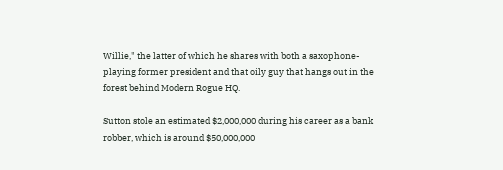Willie," the latter of which he shares with both a saxophone-playing former president and that oily guy that hangs out in the forest behind Modern Rogue HQ.

Sutton stole an estimated $2,000,000 during his career as a bank robber, which is around $50,000,000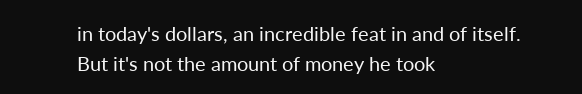in today's dollars, an incredible feat in and of itself. But it's not the amount of money he took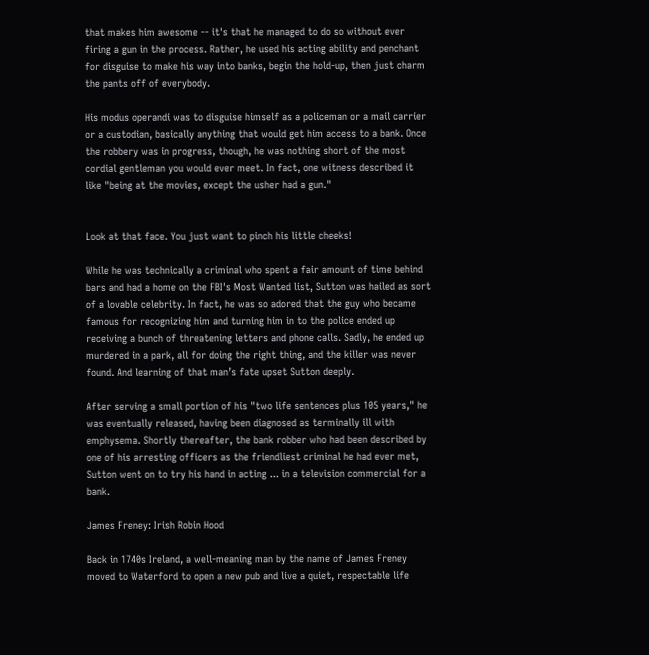that makes him awesome -- it's that he managed to do so without ever firing a gun in the process. Rather, he used his acting ability and penchant for disguise to make his way into banks, begin the hold-up, then just charm the pants off of everybody.

His modus operandi was to disguise himself as a policeman or a mail carrier or a custodian, basically anything that would get him access to a bank. Once the robbery was in progress, though, he was nothing short of the most cordial gentleman you would ever meet. In fact, one witness described it like "being at the movies, except the usher had a gun."


Look at that face. You just want to pinch his little cheeks!

While he was technically a criminal who spent a fair amount of time behind bars and had a home on the FBI's Most Wanted list, Sutton was hailed as sort of a lovable celebrity. In fact, he was so adored that the guy who became famous for recognizing him and turning him in to the police ended up receiving a bunch of threatening letters and phone calls. Sadly, he ended up murdered in a park, all for doing the right thing, and the killer was never found. And learning of that man’s fate upset Sutton deeply.

After serving a small portion of his "two life sentences plus 105 years," he was eventually released, having been diagnosed as terminally ill with emphysema. Shortly thereafter, the bank robber who had been described by one of his arresting officers as the friendliest criminal he had ever met, Sutton went on to try his hand in acting ... in a television commercial for a bank.

James Freney: Irish Robin Hood

Back in 1740s Ireland, a well-meaning man by the name of James Freney moved to Waterford to open a new pub and live a quiet, respectable life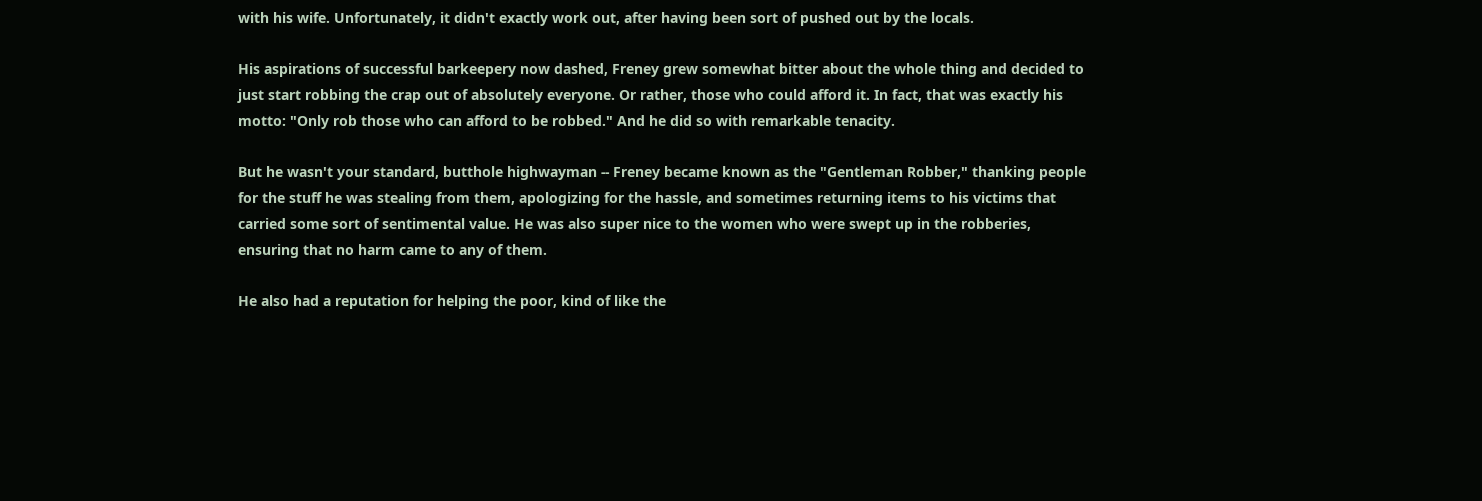with his wife. Unfortunately, it didn't exactly work out, after having been sort of pushed out by the locals.

His aspirations of successful barkeepery now dashed, Freney grew somewhat bitter about the whole thing and decided to just start robbing the crap out of absolutely everyone. Or rather, those who could afford it. In fact, that was exactly his motto: "Only rob those who can afford to be robbed." And he did so with remarkable tenacity.

But he wasn't your standard, butthole highwayman -- Freney became known as the "Gentleman Robber," thanking people for the stuff he was stealing from them, apologizing for the hassle, and sometimes returning items to his victims that carried some sort of sentimental value. He was also super nice to the women who were swept up in the robberies, ensuring that no harm came to any of them.

He also had a reputation for helping the poor, kind of like the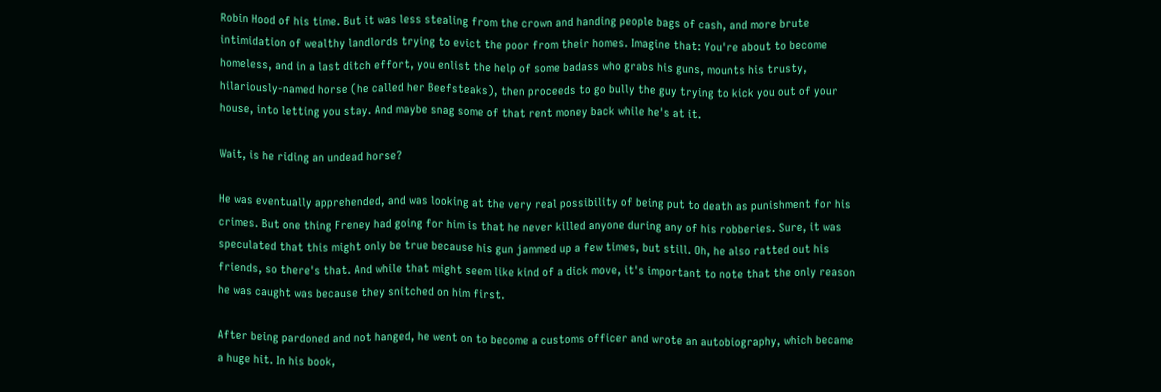Robin Hood of his time. But it was less stealing from the crown and handing people bags of cash, and more brute intimidation of wealthy landlords trying to evict the poor from their homes. Imagine that: You're about to become homeless, and in a last ditch effort, you enlist the help of some badass who grabs his guns, mounts his trusty, hilariously-named horse (he called her Beefsteaks), then proceeds to go bully the guy trying to kick you out of your house, into letting you stay. And maybe snag some of that rent money back while he's at it.

Wait, is he riding an undead horse?

He was eventually apprehended, and was looking at the very real possibility of being put to death as punishment for his crimes. But one thing Freney had going for him is that he never killed anyone during any of his robberies. Sure, it was speculated that this might only be true because his gun jammed up a few times, but still. Oh, he also ratted out his friends, so there's that. And while that might seem like kind of a dick move, it's important to note that the only reason he was caught was because they snitched on him first.

After being pardoned and not hanged, he went on to become a customs officer and wrote an autobiography, which became a huge hit. In his book,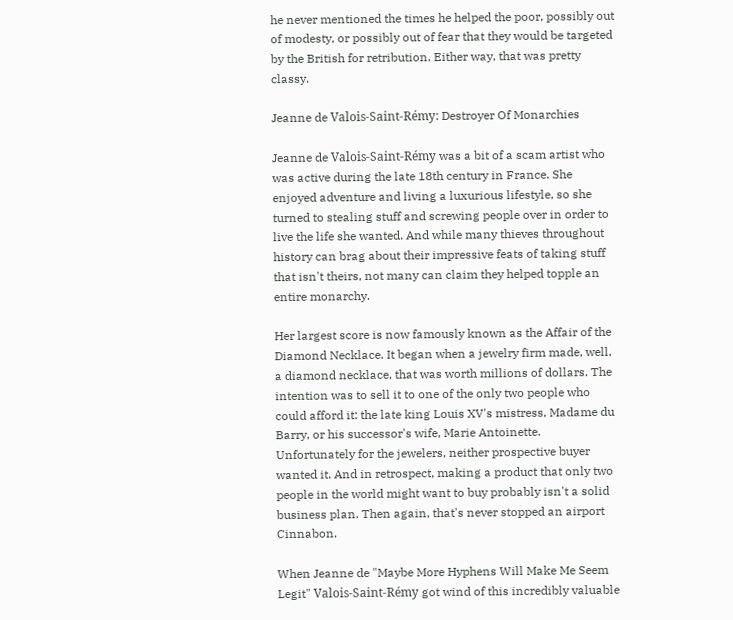he never mentioned the times he helped the poor, possibly out of modesty, or possibly out of fear that they would be targeted by the British for retribution. Either way, that was pretty classy.

Jeanne de Valois-Saint-Rémy: Destroyer Of Monarchies

Jeanne de Valois-Saint-Rémy was a bit of a scam artist who was active during the late 18th century in France. She enjoyed adventure and living a luxurious lifestyle, so she turned to stealing stuff and screwing people over in order to live the life she wanted. And while many thieves throughout history can brag about their impressive feats of taking stuff that isn't theirs, not many can claim they helped topple an entire monarchy.

Her largest score is now famously known as the Affair of the Diamond Necklace. It began when a jewelry firm made, well, a diamond necklace, that was worth millions of dollars. The intention was to sell it to one of the only two people who could afford it: the late king Louis XV's mistress, Madame du Barry, or his successor's wife, Marie Antoinette. Unfortunately for the jewelers, neither prospective buyer wanted it. And in retrospect, making a product that only two people in the world might want to buy probably isn't a solid business plan. Then again, that's never stopped an airport Cinnabon.

When Jeanne de "Maybe More Hyphens Will Make Me Seem Legit" Valois-Saint-Rémy got wind of this incredibly valuable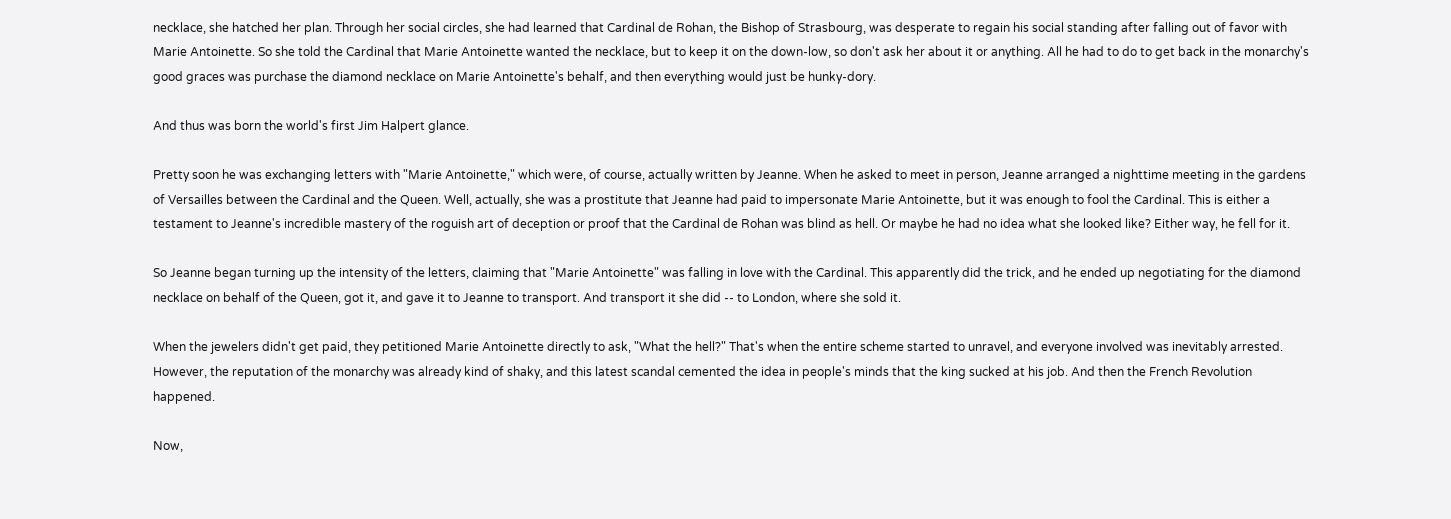necklace, she hatched her plan. Through her social circles, she had learned that Cardinal de Rohan, the Bishop of Strasbourg, was desperate to regain his social standing after falling out of favor with Marie Antoinette. So she told the Cardinal that Marie Antoinette wanted the necklace, but to keep it on the down-low, so don't ask her about it or anything. All he had to do to get back in the monarchy's good graces was purchase the diamond necklace on Marie Antoinette's behalf, and then everything would just be hunky-dory.

And thus was born the world's first Jim Halpert glance.

Pretty soon he was exchanging letters with "Marie Antoinette," which were, of course, actually written by Jeanne. When he asked to meet in person, Jeanne arranged a nighttime meeting in the gardens of Versailles between the Cardinal and the Queen. Well, actually, she was a prostitute that Jeanne had paid to impersonate Marie Antoinette, but it was enough to fool the Cardinal. This is either a testament to Jeanne's incredible mastery of the roguish art of deception or proof that the Cardinal de Rohan was blind as hell. Or maybe he had no idea what she looked like? Either way, he fell for it.

So Jeanne began turning up the intensity of the letters, claiming that "Marie Antoinette" was falling in love with the Cardinal. This apparently did the trick, and he ended up negotiating for the diamond necklace on behalf of the Queen, got it, and gave it to Jeanne to transport. And transport it she did -- to London, where she sold it.

When the jewelers didn't get paid, they petitioned Marie Antoinette directly to ask, "What the hell?" That's when the entire scheme started to unravel, and everyone involved was inevitably arrested. However, the reputation of the monarchy was already kind of shaky, and this latest scandal cemented the idea in people's minds that the king sucked at his job. And then the French Revolution happened.

Now,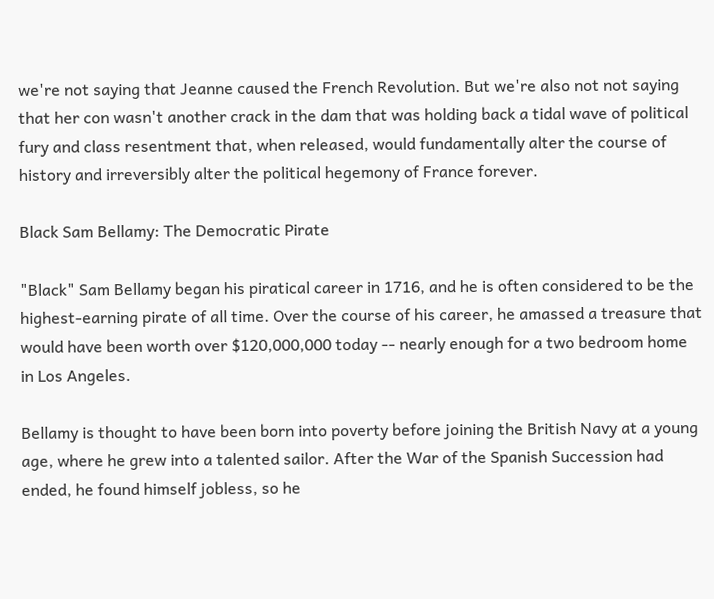we're not saying that Jeanne caused the French Revolution. But we're also not not saying that her con wasn't another crack in the dam that was holding back a tidal wave of political fury and class resentment that, when released, would fundamentally alter the course of history and irreversibly alter the political hegemony of France forever.

Black Sam Bellamy: The Democratic Pirate

"Black" Sam Bellamy began his piratical career in 1716, and he is often considered to be the highest-earning pirate of all time. Over the course of his career, he amassed a treasure that would have been worth over $120,000,000 today -- nearly enough for a two bedroom home in Los Angeles.

Bellamy is thought to have been born into poverty before joining the British Navy at a young age, where he grew into a talented sailor. After the War of the Spanish Succession had ended, he found himself jobless, so he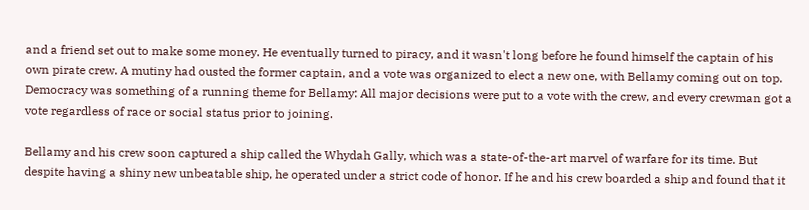and a friend set out to make some money. He eventually turned to piracy, and it wasn't long before he found himself the captain of his own pirate crew. A mutiny had ousted the former captain, and a vote was organized to elect a new one, with Bellamy coming out on top. Democracy was something of a running theme for Bellamy: All major decisions were put to a vote with the crew, and every crewman got a vote regardless of race or social status prior to joining.

Bellamy and his crew soon captured a ship called the Whydah Gally, which was a state-of-the-art marvel of warfare for its time. But despite having a shiny new unbeatable ship, he operated under a strict code of honor. If he and his crew boarded a ship and found that it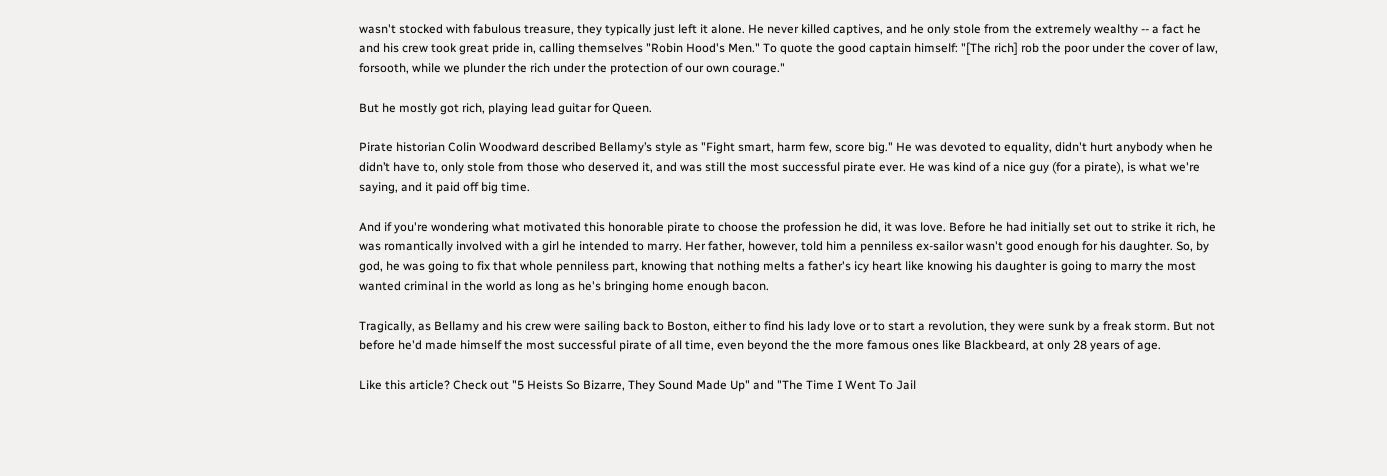wasn't stocked with fabulous treasure, they typically just left it alone. He never killed captives, and he only stole from the extremely wealthy -- a fact he and his crew took great pride in, calling themselves "Robin Hood's Men." To quote the good captain himself: "[The rich] rob the poor under the cover of law, forsooth, while we plunder the rich under the protection of our own courage."

But he mostly got rich, playing lead guitar for Queen.

Pirate historian Colin Woodward described Bellamy’s style as "Fight smart, harm few, score big." He was devoted to equality, didn't hurt anybody when he didn’t have to, only stole from those who deserved it, and was still the most successful pirate ever. He was kind of a nice guy (for a pirate), is what we're saying, and it paid off big time.

And if you're wondering what motivated this honorable pirate to choose the profession he did, it was love. Before he had initially set out to strike it rich, he was romantically involved with a girl he intended to marry. Her father, however, told him a penniless ex-sailor wasn't good enough for his daughter. So, by god, he was going to fix that whole penniless part, knowing that nothing melts a father's icy heart like knowing his daughter is going to marry the most wanted criminal in the world as long as he's bringing home enough bacon.

Tragically, as Bellamy and his crew were sailing back to Boston, either to find his lady love or to start a revolution, they were sunk by a freak storm. But not before he'd made himself the most successful pirate of all time, even beyond the the more famous ones like Blackbeard, at only 28 years of age.

Like this article? Check out "5 Heists So Bizarre, They Sound Made Up" and "The Time I Went To Jail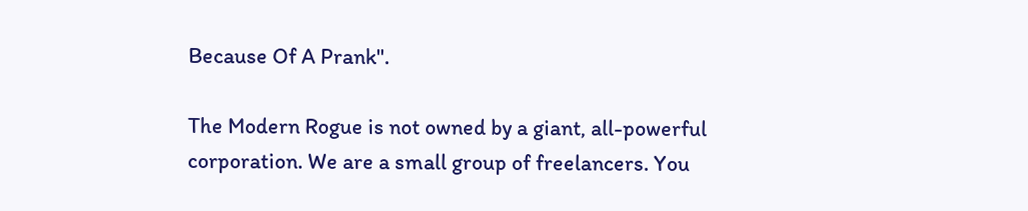Because Of A Prank".

The Modern Rogue is not owned by a giant, all-powerful corporation. We are a small group of freelancers. You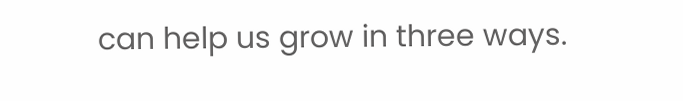can help us grow in three ways.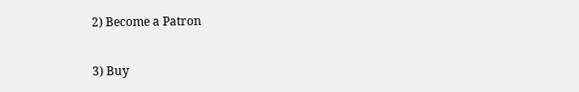2) Become a Patron

3) Buy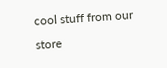cool stuff from our store